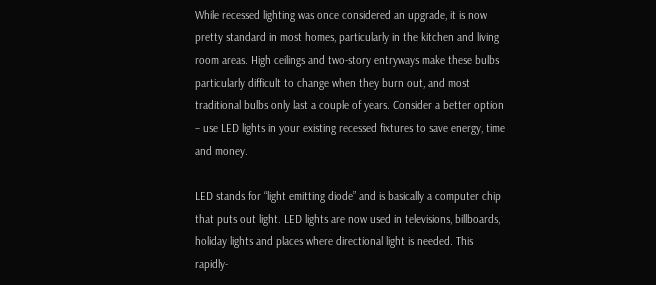While recessed lighting was once considered an upgrade, it is now pretty standard in most homes, particularly in the kitchen and living room areas. High ceilings and two-story entryways make these bulbs particularly difficult to change when they burn out, and most traditional bulbs only last a couple of years. Consider a better option – use LED lights in your existing recessed fixtures to save energy, time and money.

LED stands for “light emitting diode” and is basically a computer chip that puts out light. LED lights are now used in televisions, billboards, holiday lights and places where directional light is needed. This rapidly-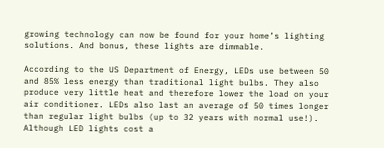growing technology can now be found for your home’s lighting solutions. And bonus, these lights are dimmable.

According to the US Department of Energy, LEDs use between 50 and 85% less energy than traditional light bulbs. They also produce very little heat and therefore lower the load on your air conditioner. LEDs also last an average of 50 times longer than regular light bulbs (up to 32 years with normal use!). Although LED lights cost a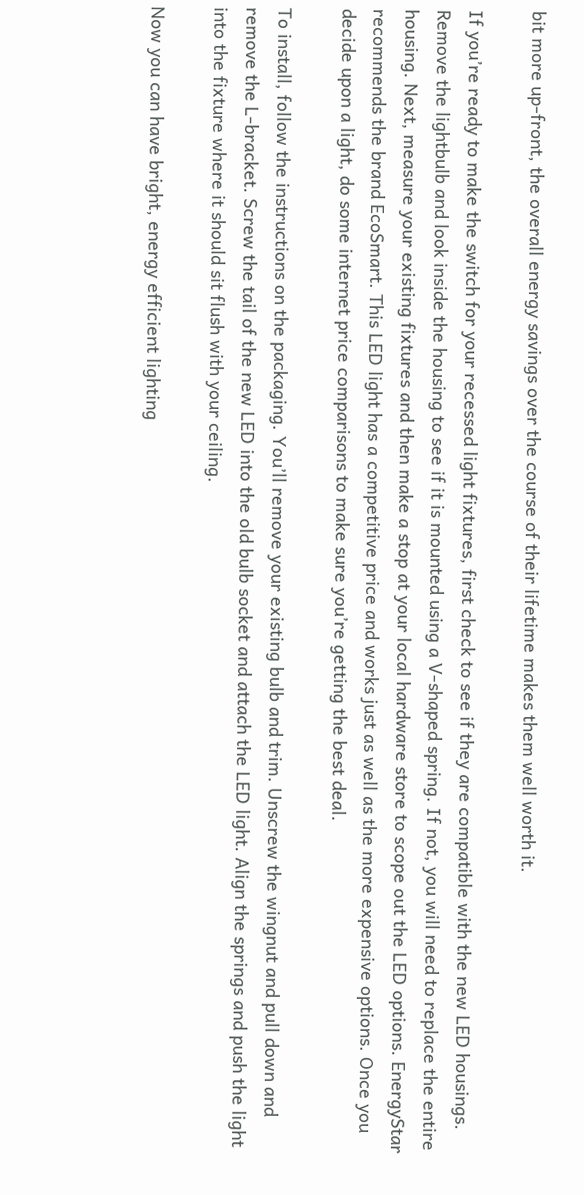bit more up-front, the overall energy savings over the course of their lifetime makes them well worth it.

If you’re ready to make the switch for your recessed light fixtures, first check to see if they are compatible with the new LED housings. Remove the lightbulb and look inside the housing to see if it is mounted using a V-shaped spring. If not, you will need to replace the entire housing. Next, measure your existing fixtures and then make a stop at your local hardware store to scope out the LED options. EnergyStar recommends the brand EcoSmart. This LED light has a competitive price and works just as well as the more expensive options. Once you decide upon a light, do some internet price comparisons to make sure you’re getting the best deal.

To install, follow the instructions on the packaging. You’ll remove your existing bulb and trim. Unscrew the wingnut and pull down and remove the L-bracket. Screw the tail of the new LED into the old bulb socket and attach the LED light. Align the springs and push the light into the fixture where it should sit flush with your ceiling.

Now you can have bright, energy efficient lighting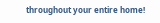throughout your entire home!